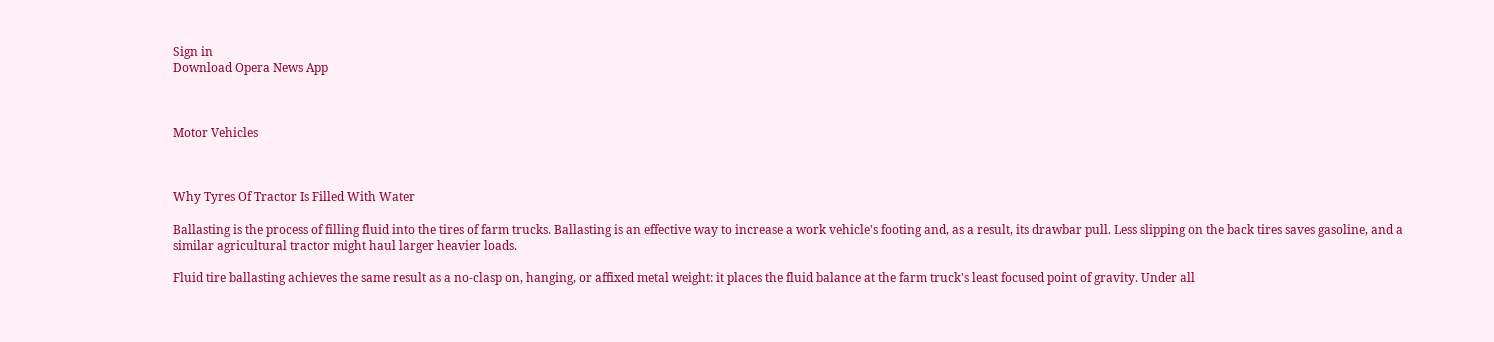Sign in
Download Opera News App



Motor Vehicles



Why Tyres Of Tractor Is Filled With Water

Ballasting is the process of filling fluid into the tires of farm trucks. Ballasting is an effective way to increase a work vehicle's footing and, as a result, its drawbar pull. Less slipping on the back tires saves gasoline, and a similar agricultural tractor might haul larger heavier loads.

Fluid tire ballasting achieves the same result as a no-clasp on, hanging, or affixed metal weight: it places the fluid balance at the farm truck's least focused point of gravity. Under all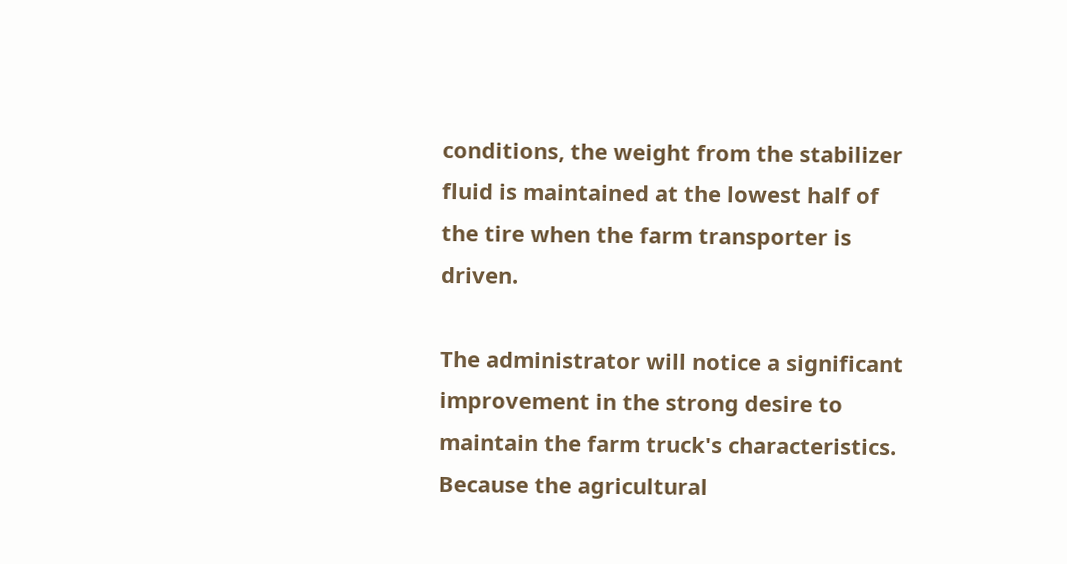conditions, the weight from the stabilizer fluid is maintained at the lowest half of the tire when the farm transporter is driven.

The administrator will notice a significant improvement in the strong desire to maintain the farm truck's characteristics. Because the agricultural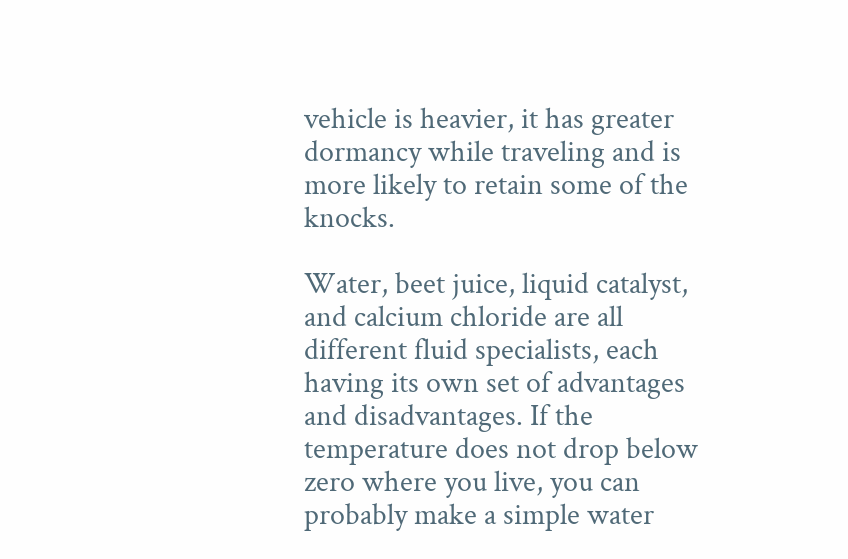vehicle is heavier, it has greater dormancy while traveling and is more likely to retain some of the knocks.

Water, beet juice, liquid catalyst, and calcium chloride are all different fluid specialists, each having its own set of advantages and disadvantages. If the temperature does not drop below zero where you live, you can probably make a simple water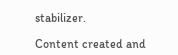stabilizer.

Content created and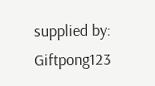supplied by: Giftpong123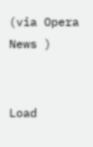(via Opera News )


Load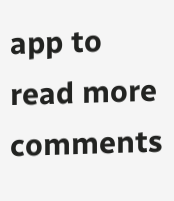app to read more comments